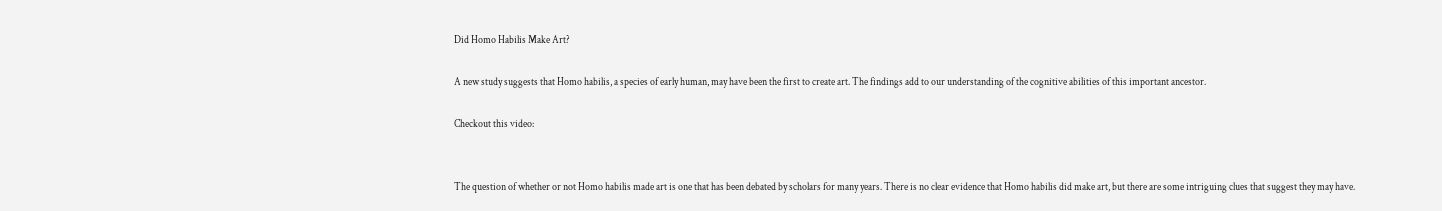Did Homo Habilis Make Art?

A new study suggests that Homo habilis, a species of early human, may have been the first to create art. The findings add to our understanding of the cognitive abilities of this important ancestor.

Checkout this video:


The question of whether or not Homo habilis made art is one that has been debated by scholars for many years. There is no clear evidence that Homo habilis did make art, but there are some intriguing clues that suggest they may have.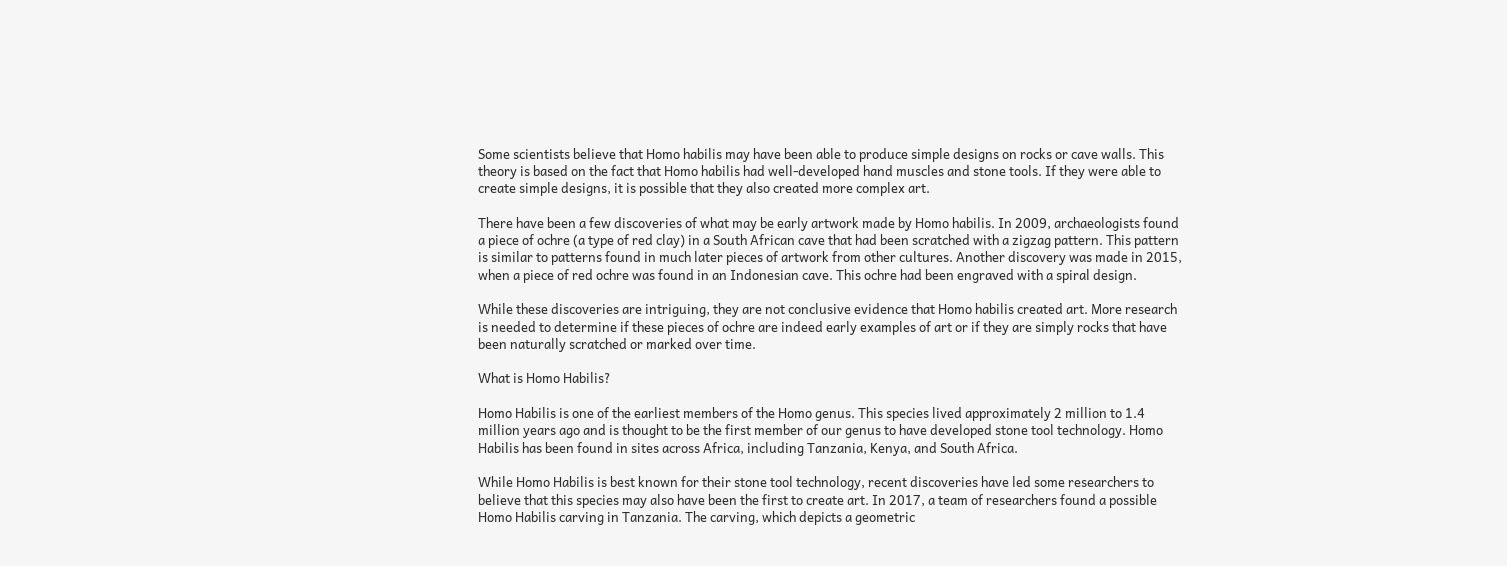Some scientists believe that Homo habilis may have been able to produce simple designs on rocks or cave walls. This theory is based on the fact that Homo habilis had well-developed hand muscles and stone tools. If they were able to create simple designs, it is possible that they also created more complex art.

There have been a few discoveries of what may be early artwork made by Homo habilis. In 2009, archaeologists found a piece of ochre (a type of red clay) in a South African cave that had been scratched with a zigzag pattern. This pattern is similar to patterns found in much later pieces of artwork from other cultures. Another discovery was made in 2015, when a piece of red ochre was found in an Indonesian cave. This ochre had been engraved with a spiral design.

While these discoveries are intriguing, they are not conclusive evidence that Homo habilis created art. More research is needed to determine if these pieces of ochre are indeed early examples of art or if they are simply rocks that have been naturally scratched or marked over time.

What is Homo Habilis?

Homo Habilis is one of the earliest members of the Homo genus. This species lived approximately 2 million to 1.4 million years ago and is thought to be the first member of our genus to have developed stone tool technology. Homo Habilis has been found in sites across Africa, including Tanzania, Kenya, and South Africa.

While Homo Habilis is best known for their stone tool technology, recent discoveries have led some researchers to believe that this species may also have been the first to create art. In 2017, a team of researchers found a possible Homo Habilis carving in Tanzania. The carving, which depicts a geometric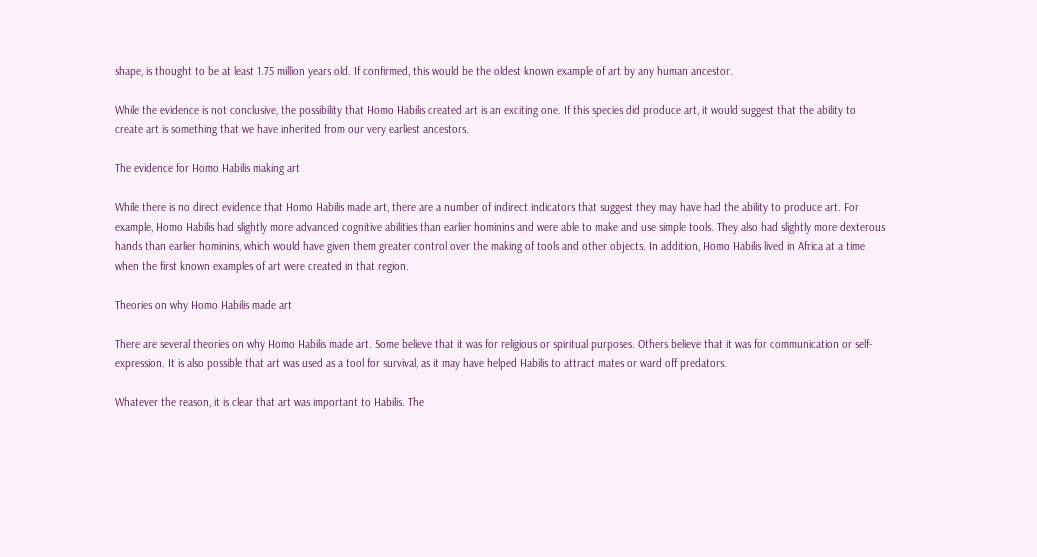shape, is thought to be at least 1.75 million years old. If confirmed, this would be the oldest known example of art by any human ancestor.

While the evidence is not conclusive, the possibility that Homo Habilis created art is an exciting one. If this species did produce art, it would suggest that the ability to create art is something that we have inherited from our very earliest ancestors.

The evidence for Homo Habilis making art

While there is no direct evidence that Homo Habilis made art, there are a number of indirect indicators that suggest they may have had the ability to produce art. For example, Homo Habilis had slightly more advanced cognitive abilities than earlier hominins and were able to make and use simple tools. They also had slightly more dexterous hands than earlier hominins, which would have given them greater control over the making of tools and other objects. In addition, Homo Habilis lived in Africa at a time when the first known examples of art were created in that region.

Theories on why Homo Habilis made art

There are several theories on why Homo Habilis made art. Some believe that it was for religious or spiritual purposes. Others believe that it was for communication or self-expression. It is also possible that art was used as a tool for survival, as it may have helped Habilis to attract mates or ward off predators.

Whatever the reason, it is clear that art was important to Habilis. The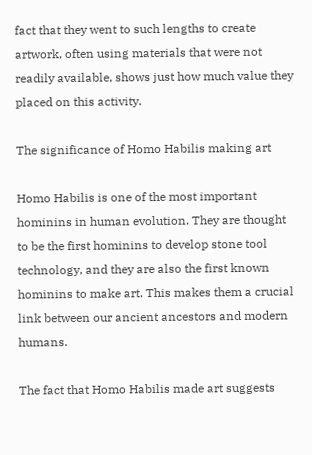fact that they went to such lengths to create artwork, often using materials that were not readily available, shows just how much value they placed on this activity.

The significance of Homo Habilis making art

Homo Habilis is one of the most important hominins in human evolution. They are thought to be the first hominins to develop stone tool technology, and they are also the first known hominins to make art. This makes them a crucial link between our ancient ancestors and modern humans.

The fact that Homo Habilis made art suggests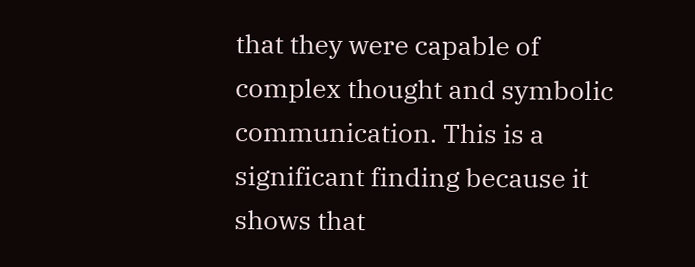that they were capable of complex thought and symbolic communication. This is a significant finding because it shows that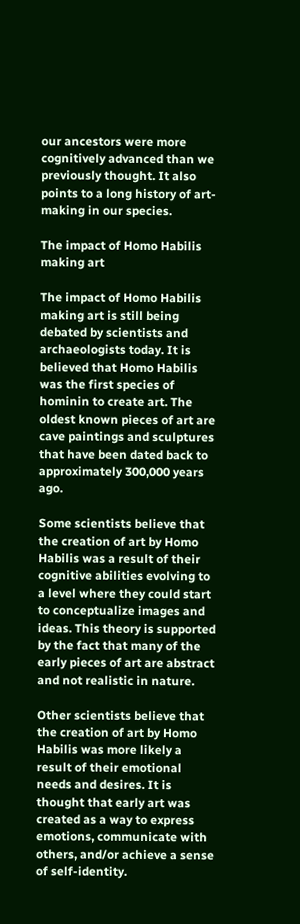our ancestors were more cognitively advanced than we previously thought. It also points to a long history of art-making in our species.

The impact of Homo Habilis making art

The impact of Homo Habilis making art is still being debated by scientists and archaeologists today. It is believed that Homo Habilis was the first species of hominin to create art. The oldest known pieces of art are cave paintings and sculptures that have been dated back to approximately 300,000 years ago.

Some scientists believe that the creation of art by Homo Habilis was a result of their cognitive abilities evolving to a level where they could start to conceptualize images and ideas. This theory is supported by the fact that many of the early pieces of art are abstract and not realistic in nature.

Other scientists believe that the creation of art by Homo Habilis was more likely a result of their emotional needs and desires. It is thought that early art was created as a way to express emotions, communicate with others, and/or achieve a sense of self-identity.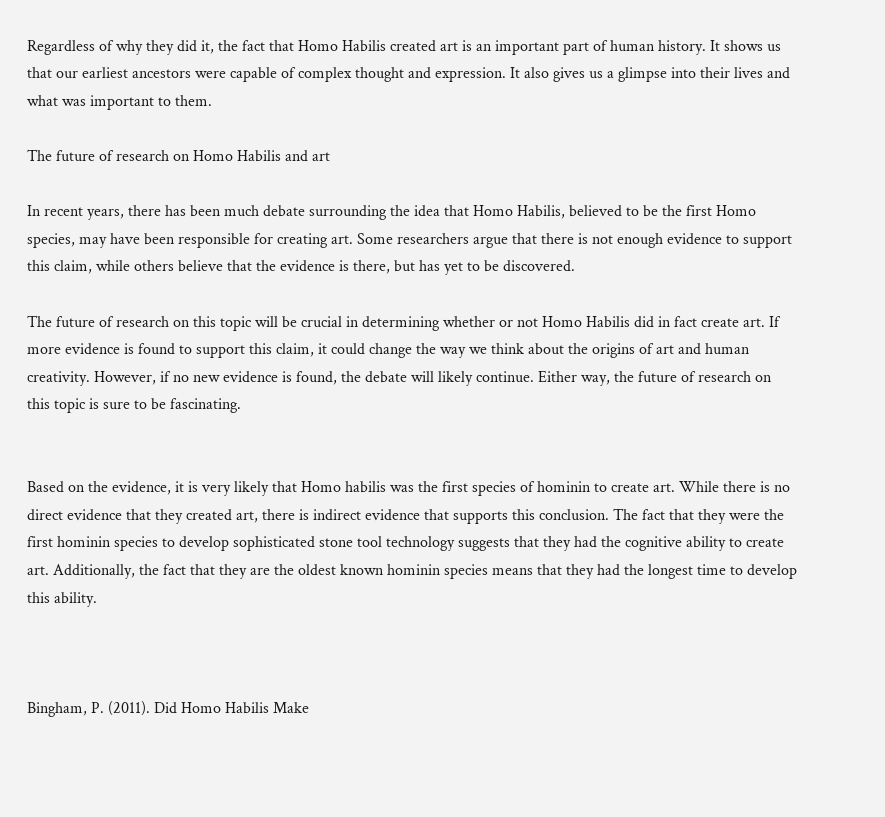Regardless of why they did it, the fact that Homo Habilis created art is an important part of human history. It shows us that our earliest ancestors were capable of complex thought and expression. It also gives us a glimpse into their lives and what was important to them.

The future of research on Homo Habilis and art

In recent years, there has been much debate surrounding the idea that Homo Habilis, believed to be the first Homo species, may have been responsible for creating art. Some researchers argue that there is not enough evidence to support this claim, while others believe that the evidence is there, but has yet to be discovered.

The future of research on this topic will be crucial in determining whether or not Homo Habilis did in fact create art. If more evidence is found to support this claim, it could change the way we think about the origins of art and human creativity. However, if no new evidence is found, the debate will likely continue. Either way, the future of research on this topic is sure to be fascinating.


Based on the evidence, it is very likely that Homo habilis was the first species of hominin to create art. While there is no direct evidence that they created art, there is indirect evidence that supports this conclusion. The fact that they were the first hominin species to develop sophisticated stone tool technology suggests that they had the cognitive ability to create art. Additionally, the fact that they are the oldest known hominin species means that they had the longest time to develop this ability.



Bingham, P. (2011). Did Homo Habilis Make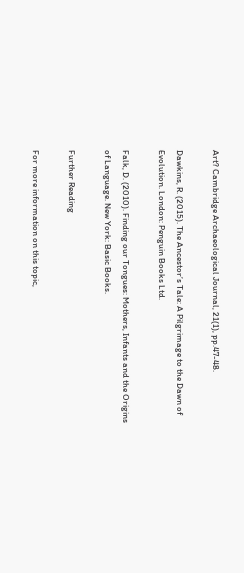Art? Cambridge Archaeological Journal, 21(1), pp.47-48.

Dawkins, R. (2015). The Ancestor’s Tale: A Pilgrimage to the Dawn of Evolution. London: Penguin Books Ltd.

Falk, D. (2010). Finding our Tongues: Mothers, Infants and the Origins of Language. New York: Basic Books.

Further Reading

For more information on this topic,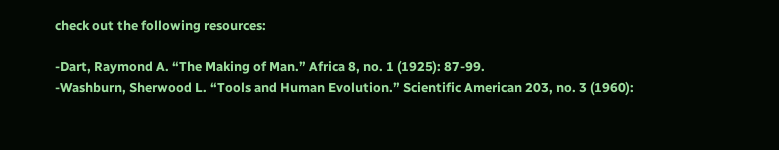check out the following resources:

-Dart, Raymond A. “The Making of Man.” Africa 8, no. 1 (1925): 87-99.
-Washburn, Sherwood L. “Tools and Human Evolution.” Scientific American 203, no. 3 (1960):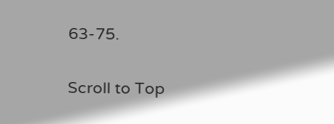63-75.

Scroll to Top